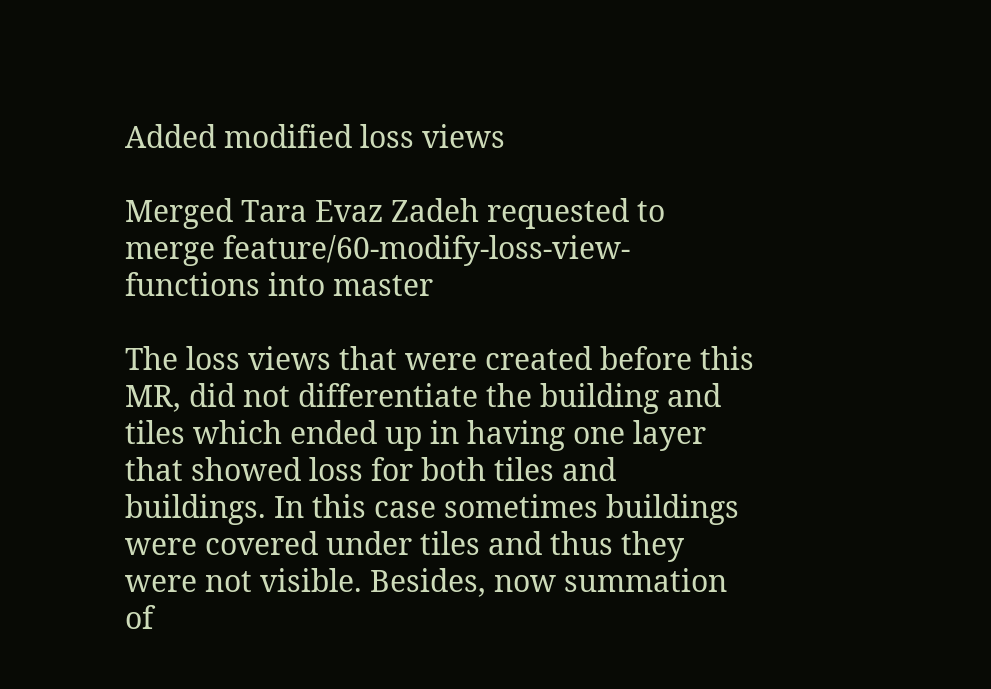Added modified loss views

Merged Tara Evaz Zadeh requested to merge feature/60-modify-loss-view-functions into master

The loss views that were created before this MR, did not differentiate the building and tiles which ended up in having one layer that showed loss for both tiles and buildings. In this case sometimes buildings were covered under tiles and thus they were not visible. Besides, now summation of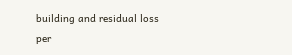building and residual loss per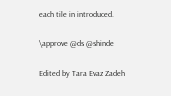each tile in introduced.

\approve @ds @shinde

Edited by Tara Evaz Zadeh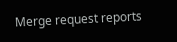Merge request reports